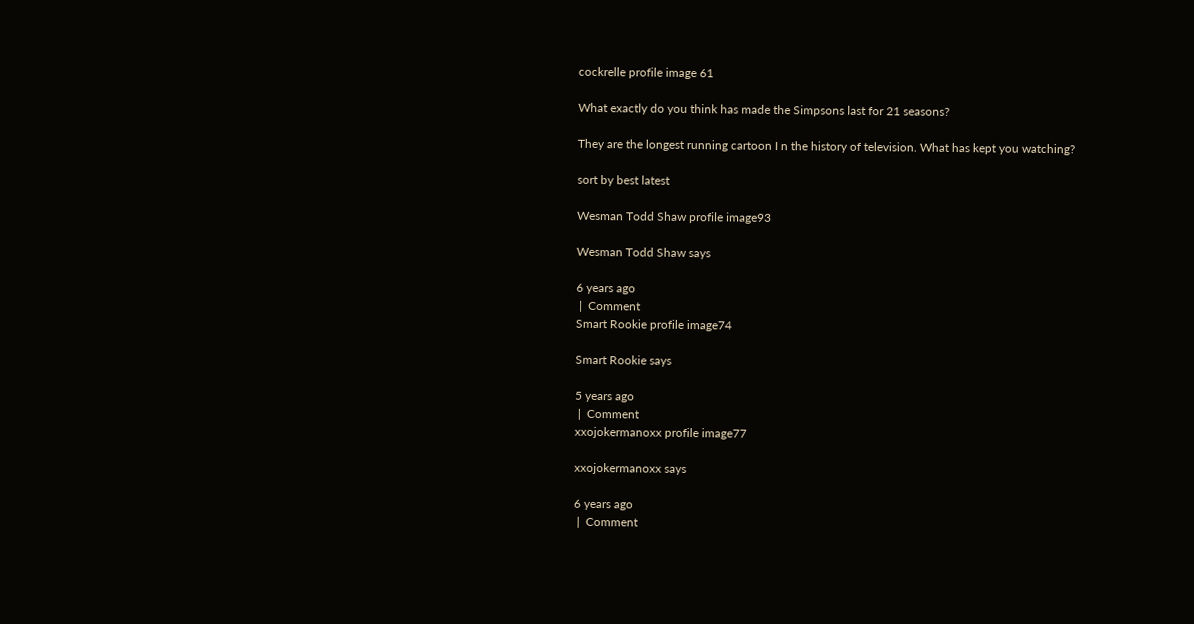cockrelle profile image 61

What exactly do you think has made the Simpsons last for 21 seasons?

They are the longest running cartoon I n the history of television. What has kept you watching?

sort by best latest

Wesman Todd Shaw profile image93

Wesman Todd Shaw says

6 years ago
 |  Comment
Smart Rookie profile image74

Smart Rookie says

5 years ago
 |  Comment
xxojokermanoxx profile image77

xxojokermanoxx says

6 years ago
 |  Comment